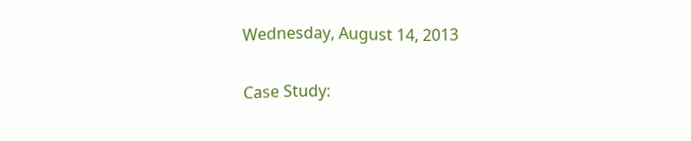Wednesday, August 14, 2013

Case Study: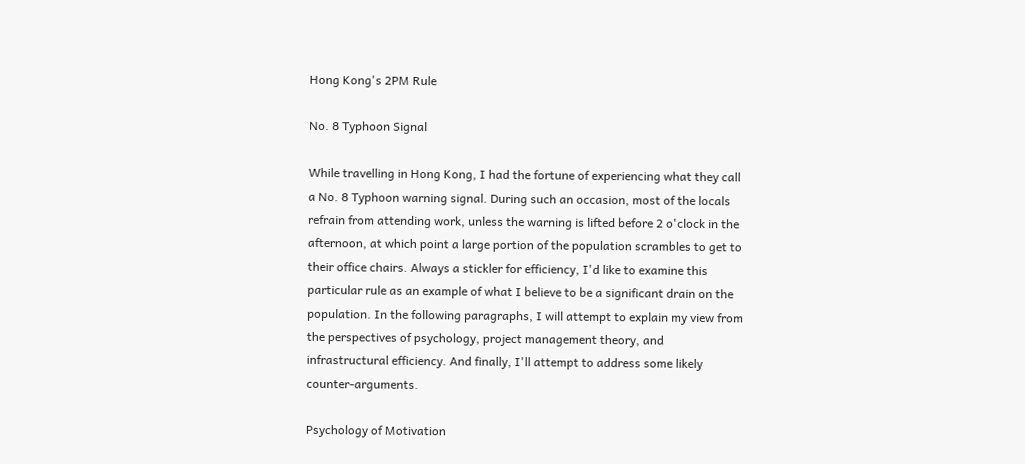Hong Kong's 2PM Rule

No. 8 Typhoon Signal

While travelling in Hong Kong, I had the fortune of experiencing what they call a No. 8 Typhoon warning signal. During such an occasion, most of the locals refrain from attending work, unless the warning is lifted before 2 o'clock in the afternoon, at which point a large portion of the population scrambles to get to their office chairs. Always a stickler for efficiency, I'd like to examine this particular rule as an example of what I believe to be a significant drain on the population. In the following paragraphs, I will attempt to explain my view from the perspectives of psychology, project management theory, and infrastructural efficiency. And finally, I'll attempt to address some likely counter-arguments.

Psychology of Motivation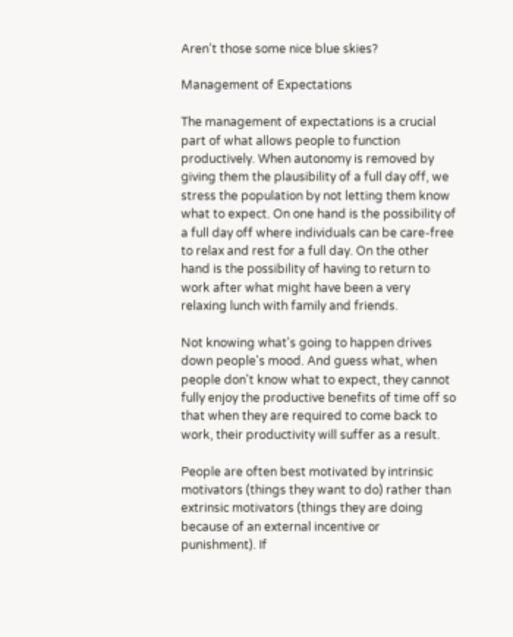Aren't those some nice blue skies?

Management of Expectations

The management of expectations is a crucial part of what allows people to function productively. When autonomy is removed by giving them the plausibility of a full day off, we stress the population by not letting them know what to expect. On one hand is the possibility of a full day off where individuals can be care-free to relax and rest for a full day. On the other hand is the possibility of having to return to work after what might have been a very relaxing lunch with family and friends.

Not knowing what's going to happen drives down people's mood. And guess what, when people don't know what to expect, they cannot fully enjoy the productive benefits of time off so that when they are required to come back to work, their productivity will suffer as a result.

People are often best motivated by intrinsic motivators (things they want to do) rather than extrinsic motivators (things they are doing because of an external incentive or punishment). If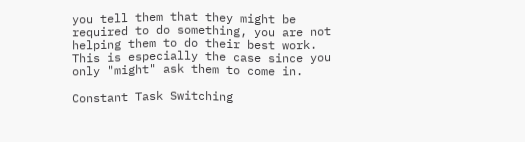you tell them that they might be required to do something, you are not helping them to do their best work. This is especially the case since you only "might" ask them to come in.

Constant Task Switching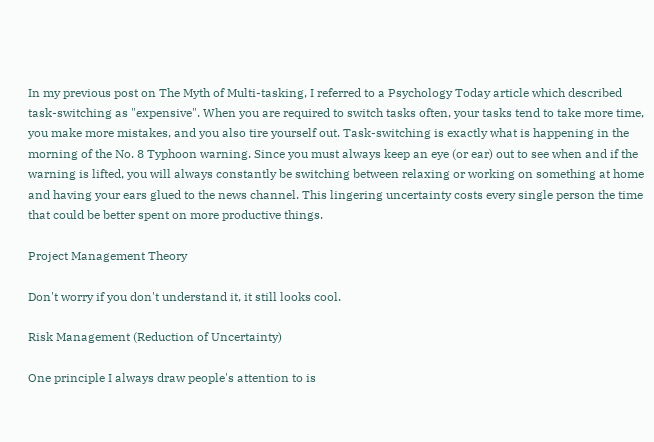In my previous post on The Myth of Multi-tasking, I referred to a Psychology Today article which described task-switching as "expensive". When you are required to switch tasks often, your tasks tend to take more time, you make more mistakes, and you also tire yourself out. Task-switching is exactly what is happening in the morning of the No. 8 Typhoon warning. Since you must always keep an eye (or ear) out to see when and if the warning is lifted, you will always constantly be switching between relaxing or working on something at home and having your ears glued to the news channel. This lingering uncertainty costs every single person the time that could be better spent on more productive things.

Project Management Theory

Don't worry if you don't understand it, it still looks cool.

Risk Management (Reduction of Uncertainty)

One principle I always draw people's attention to is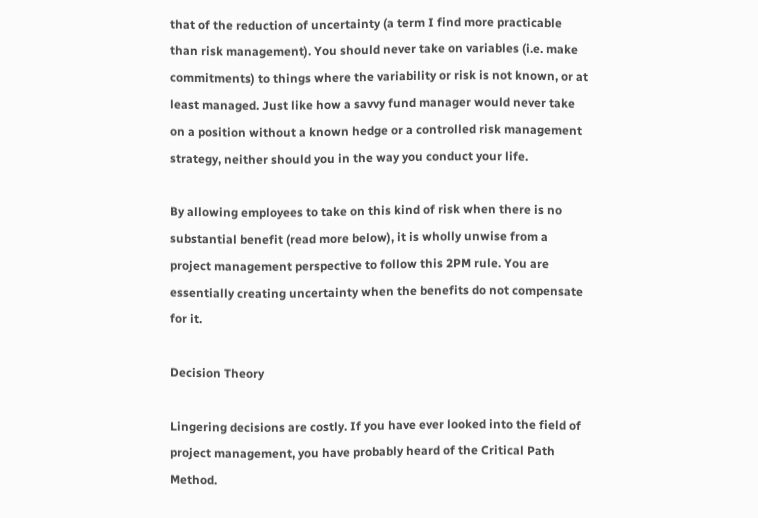that of the reduction of uncertainty (a term I find more practicable than risk management). You should never take on variables (i.e. make commitments) to things where the variability or risk is not known, or at least managed. Just like how a savvy fund manager would never take on a position without a known hedge or a controlled risk management strategy, neither should you in the way you conduct your life.

By allowing employees to take on this kind of risk when there is no substantial benefit (read more below), it is wholly unwise from a project management perspective to follow this 2PM rule. You are essentially creating uncertainty when the benefits do not compensate for it.

Decision Theory

Lingering decisions are costly. If you have ever looked into the field of project management, you have probably heard of the Critical Path Method.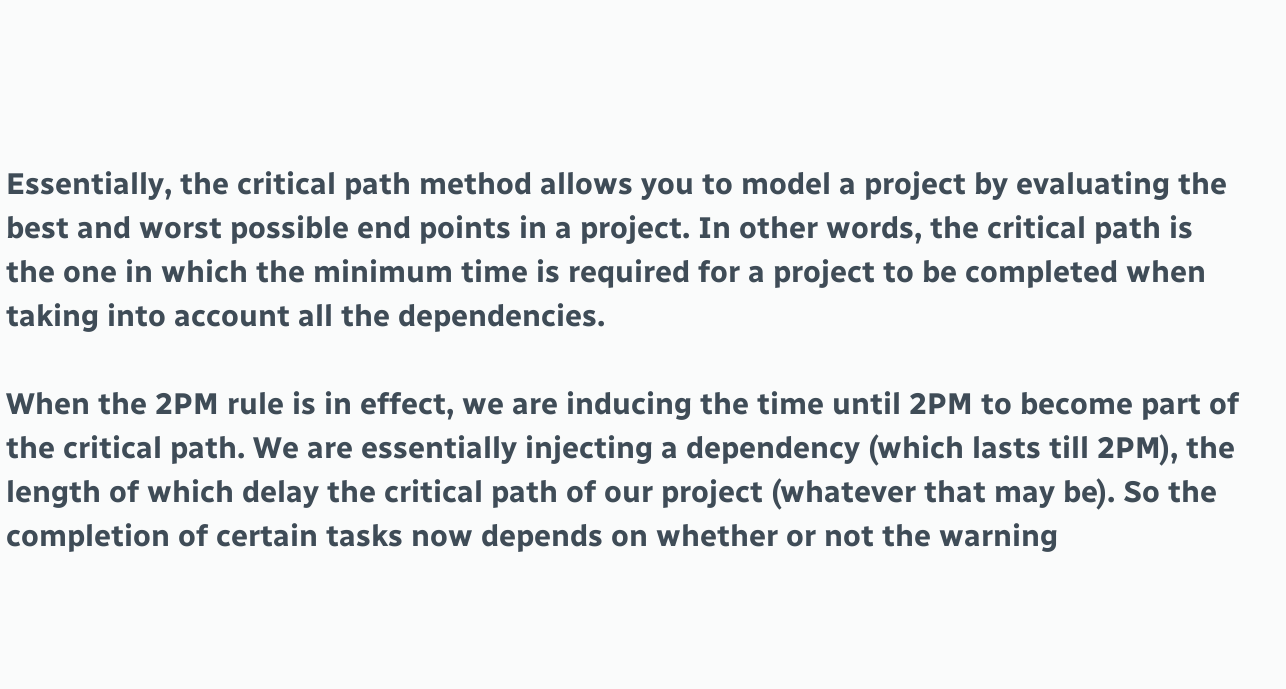Essentially, the critical path method allows you to model a project by evaluating the best and worst possible end points in a project. In other words, the critical path is the one in which the minimum time is required for a project to be completed when taking into account all the dependencies.

When the 2PM rule is in effect, we are inducing the time until 2PM to become part of the critical path. We are essentially injecting a dependency (which lasts till 2PM), the length of which delay the critical path of our project (whatever that may be). So the completion of certain tasks now depends on whether or not the warning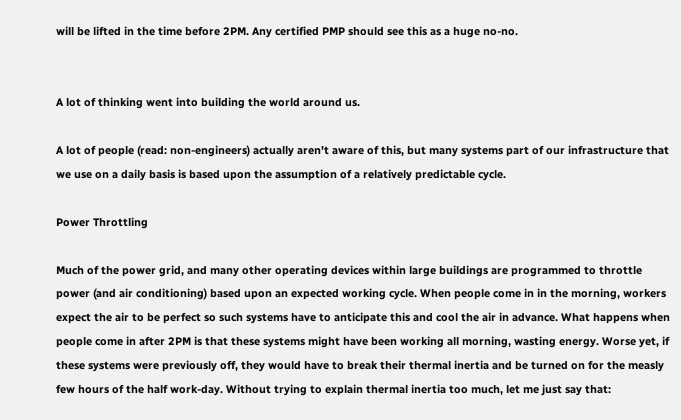will be lifted in the time before 2PM. Any certified PMP should see this as a huge no-no.


A lot of thinking went into building the world around us.

A lot of people (read: non-engineers) actually aren't aware of this, but many systems part of our infrastructure that we use on a daily basis is based upon the assumption of a relatively predictable cycle.

Power Throttling

Much of the power grid, and many other operating devices within large buildings are programmed to throttle power (and air conditioning) based upon an expected working cycle. When people come in in the morning, workers expect the air to be perfect so such systems have to anticipate this and cool the air in advance. What happens when people come in after 2PM is that these systems might have been working all morning, wasting energy. Worse yet, if these systems were previously off, they would have to break their thermal inertia and be turned on for the measly few hours of the half work-day. Without trying to explain thermal inertia too much, let me just say that: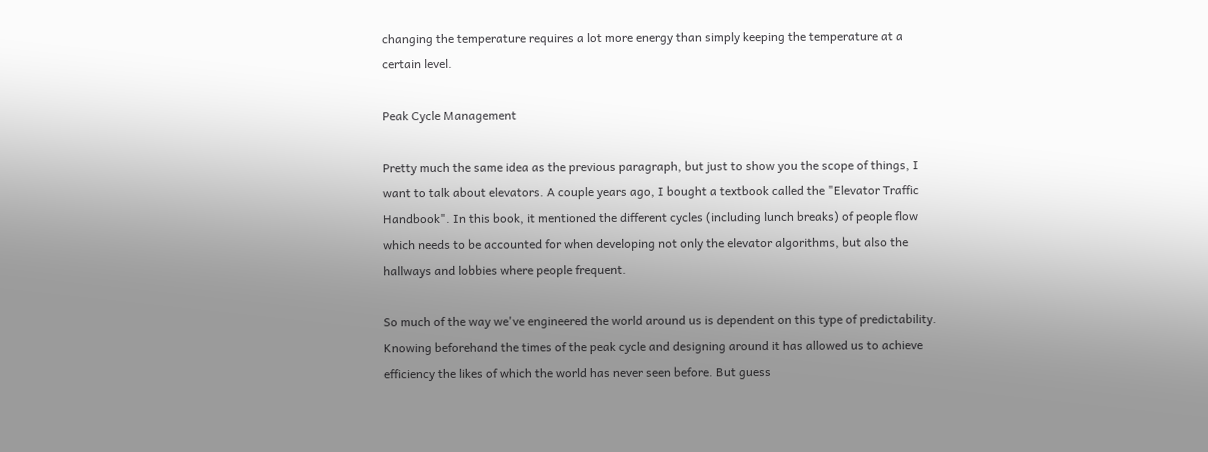changing the temperature requires a lot more energy than simply keeping the temperature at a certain level.

Peak Cycle Management

Pretty much the same idea as the previous paragraph, but just to show you the scope of things, I want to talk about elevators. A couple years ago, I bought a textbook called the "Elevator Traffic Handbook". In this book, it mentioned the different cycles (including lunch breaks) of people flow which needs to be accounted for when developing not only the elevator algorithms, but also the hallways and lobbies where people frequent.

So much of the way we've engineered the world around us is dependent on this type of predictability. Knowing beforehand the times of the peak cycle and designing around it has allowed us to achieve efficiency the likes of which the world has never seen before. But guess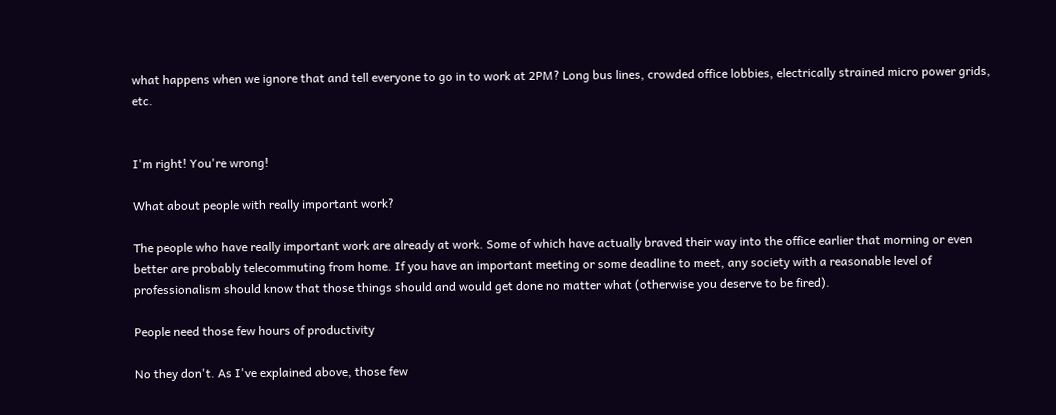what happens when we ignore that and tell everyone to go in to work at 2PM? Long bus lines, crowded office lobbies, electrically strained micro power grids, etc.


I'm right! You're wrong!

What about people with really important work?

The people who have really important work are already at work. Some of which have actually braved their way into the office earlier that morning or even better are probably telecommuting from home. If you have an important meeting or some deadline to meet, any society with a reasonable level of professionalism should know that those things should and would get done no matter what (otherwise you deserve to be fired).

People need those few hours of productivity

No they don't. As I've explained above, those few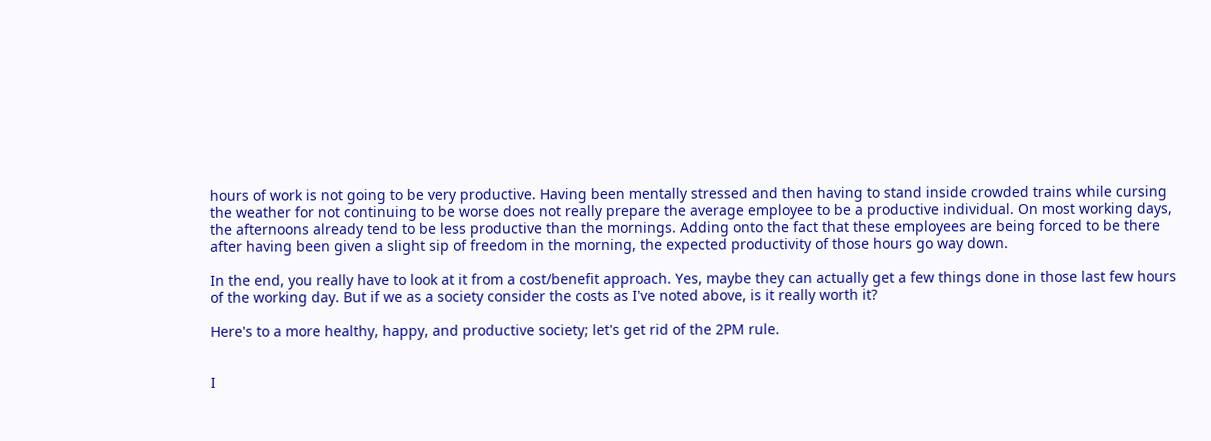hours of work is not going to be very productive. Having been mentally stressed and then having to stand inside crowded trains while cursing the weather for not continuing to be worse does not really prepare the average employee to be a productive individual. On most working days, the afternoons already tend to be less productive than the mornings. Adding onto the fact that these employees are being forced to be there after having been given a slight sip of freedom in the morning, the expected productivity of those hours go way down.

In the end, you really have to look at it from a cost/benefit approach. Yes, maybe they can actually get a few things done in those last few hours of the working day. But if we as a society consider the costs as I've noted above, is it really worth it?

Here's to a more healthy, happy, and productive society; let's get rid of the 2PM rule.


I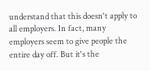understand that this doesn't apply to all employers. In fact, many employers seem to give people the entire day off. But it's the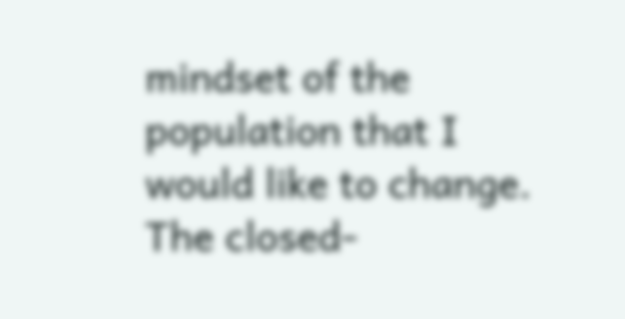mindset of the population that I would like to change. The closed-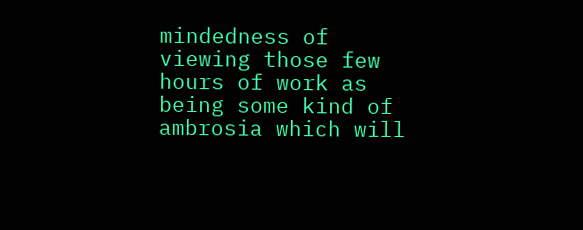mindedness of viewing those few hours of work as being some kind of ambrosia which will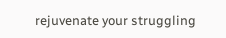rejuvenate your struggling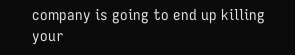company is going to end up killing your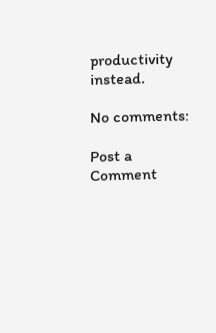productivity instead.

No comments:

Post a Comment